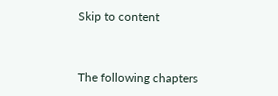Skip to content


The following chapters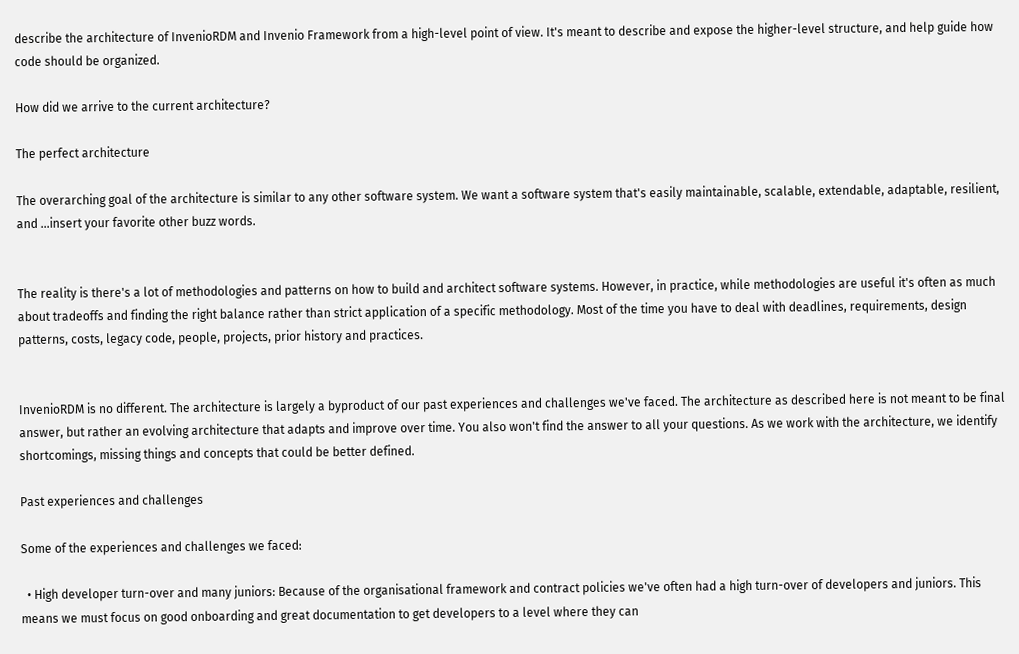describe the architecture of InvenioRDM and Invenio Framework from a high-level point of view. It's meant to describe and expose the higher-level structure, and help guide how code should be organized.

How did we arrive to the current architecture?

The perfect architecture

The overarching goal of the architecture is similar to any other software system. We want a software system that's easily maintainable, scalable, extendable, adaptable, resilient, and ...insert your favorite other buzz words.


The reality is there's a lot of methodologies and patterns on how to build and architect software systems. However, in practice, while methodologies are useful it's often as much about tradeoffs and finding the right balance rather than strict application of a specific methodology. Most of the time you have to deal with deadlines, requirements, design patterns, costs, legacy code, people, projects, prior history and practices.


InvenioRDM is no different. The architecture is largely a byproduct of our past experiences and challenges we've faced. The architecture as described here is not meant to be final answer, but rather an evolving architecture that adapts and improve over time. You also won't find the answer to all your questions. As we work with the architecture, we identify shortcomings, missing things and concepts that could be better defined.

Past experiences and challenges

Some of the experiences and challenges we faced:

  • High developer turn-over and many juniors: Because of the organisational framework and contract policies we've often had a high turn-over of developers and juniors. This means we must focus on good onboarding and great documentation to get developers to a level where they can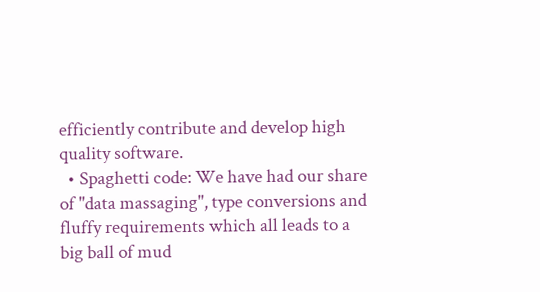efficiently contribute and develop high quality software.
  • Spaghetti code: We have had our share of "data massaging", type conversions and fluffy requirements which all leads to a big ball of mud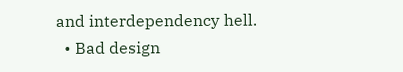and interdependency hell.
  • Bad design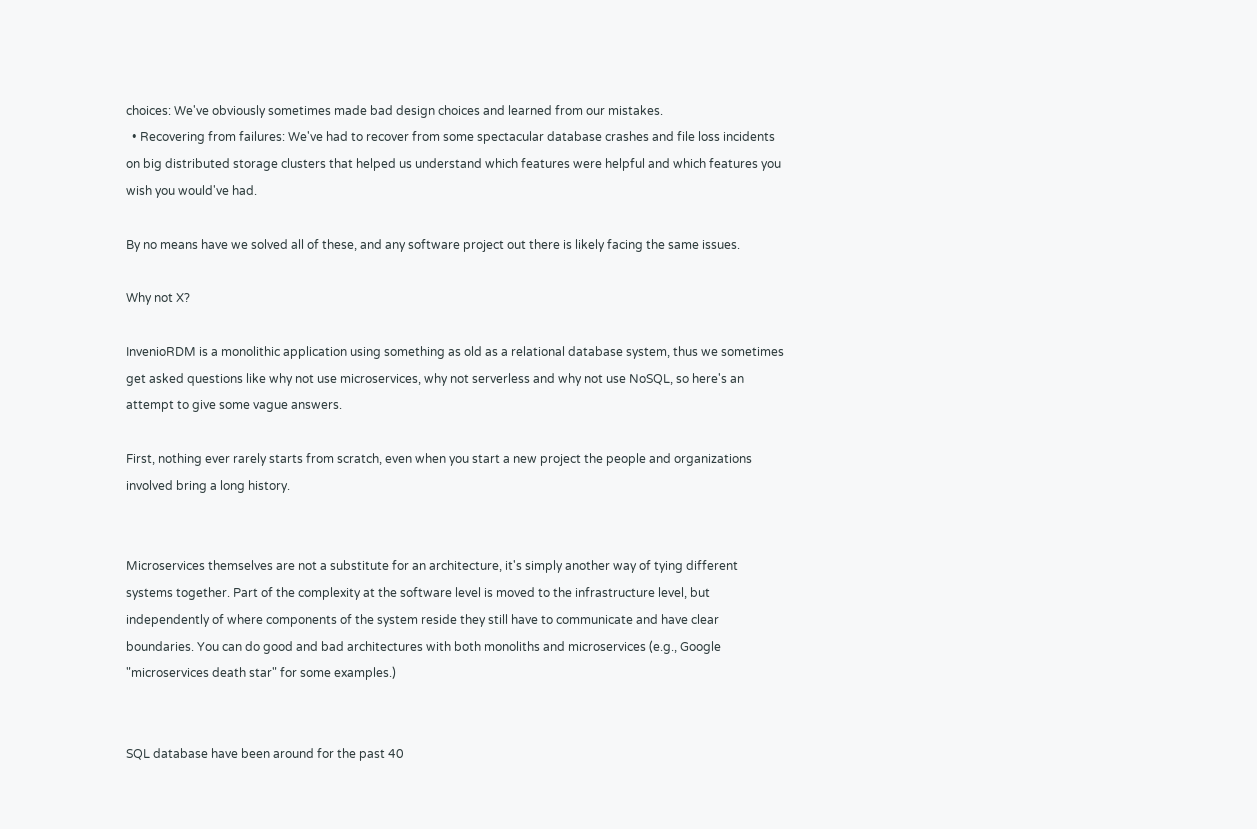choices: We've obviously sometimes made bad design choices and learned from our mistakes.
  • Recovering from failures: We've had to recover from some spectacular database crashes and file loss incidents on big distributed storage clusters that helped us understand which features were helpful and which features you wish you would've had.

By no means have we solved all of these, and any software project out there is likely facing the same issues.

Why not X?

InvenioRDM is a monolithic application using something as old as a relational database system, thus we sometimes get asked questions like why not use microservices, why not serverless and why not use NoSQL, so here's an attempt to give some vague answers.

First, nothing ever rarely starts from scratch, even when you start a new project the people and organizations involved bring a long history.


Microservices themselves are not a substitute for an architecture, it's simply another way of tying different systems together. Part of the complexity at the software level is moved to the infrastructure level, but independently of where components of the system reside they still have to communicate and have clear boundaries. You can do good and bad architectures with both monoliths and microservices (e.g., Google "microservices death star" for some examples.)


SQL database have been around for the past 40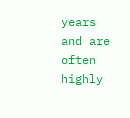years and are often highly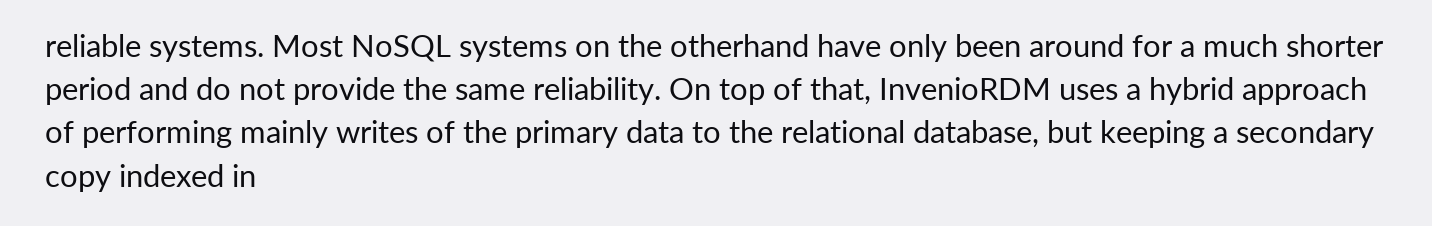reliable systems. Most NoSQL systems on the otherhand have only been around for a much shorter period and do not provide the same reliability. On top of that, InvenioRDM uses a hybrid approach of performing mainly writes of the primary data to the relational database, but keeping a secondary copy indexed in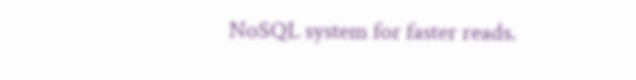NoSQL system for faster reads.